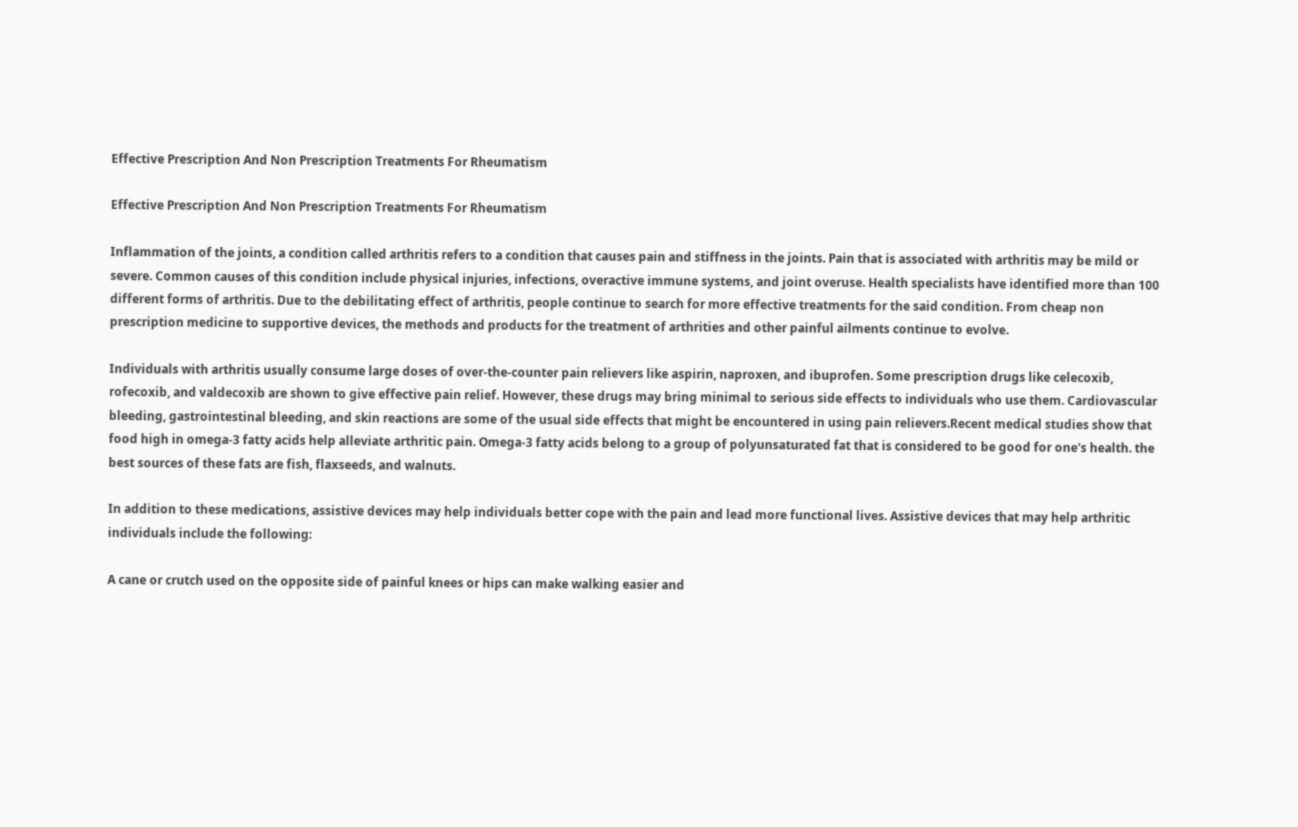Effective Prescription And Non Prescription Treatments For Rheumatism

Effective Prescription And Non Prescription Treatments For Rheumatism

Inflammation of the joints, a condition called arthritis refers to a condition that causes pain and stiffness in the joints. Pain that is associated with arthritis may be mild or severe. Common causes of this condition include physical injuries, infections, overactive immune systems, and joint overuse. Health specialists have identified more than 100 different forms of arthritis. Due to the debilitating effect of arthritis, people continue to search for more effective treatments for the said condition. From cheap non prescription medicine to supportive devices, the methods and products for the treatment of arthrities and other painful ailments continue to evolve.

Individuals with arthritis usually consume large doses of over-the-counter pain relievers like aspirin, naproxen, and ibuprofen. Some prescription drugs like celecoxib, rofecoxib, and valdecoxib are shown to give effective pain relief. However, these drugs may bring minimal to serious side effects to individuals who use them. Cardiovascular bleeding, gastrointestinal bleeding, and skin reactions are some of the usual side effects that might be encountered in using pain relievers.Recent medical studies show that food high in omega-3 fatty acids help alleviate arthritic pain. Omega-3 fatty acids belong to a group of polyunsaturated fat that is considered to be good for one's health. the best sources of these fats are fish, flaxseeds, and walnuts.

In addition to these medications, assistive devices may help individuals better cope with the pain and lead more functional lives. Assistive devices that may help arthritic individuals include the following:

A cane or crutch used on the opposite side of painful knees or hips can make walking easier and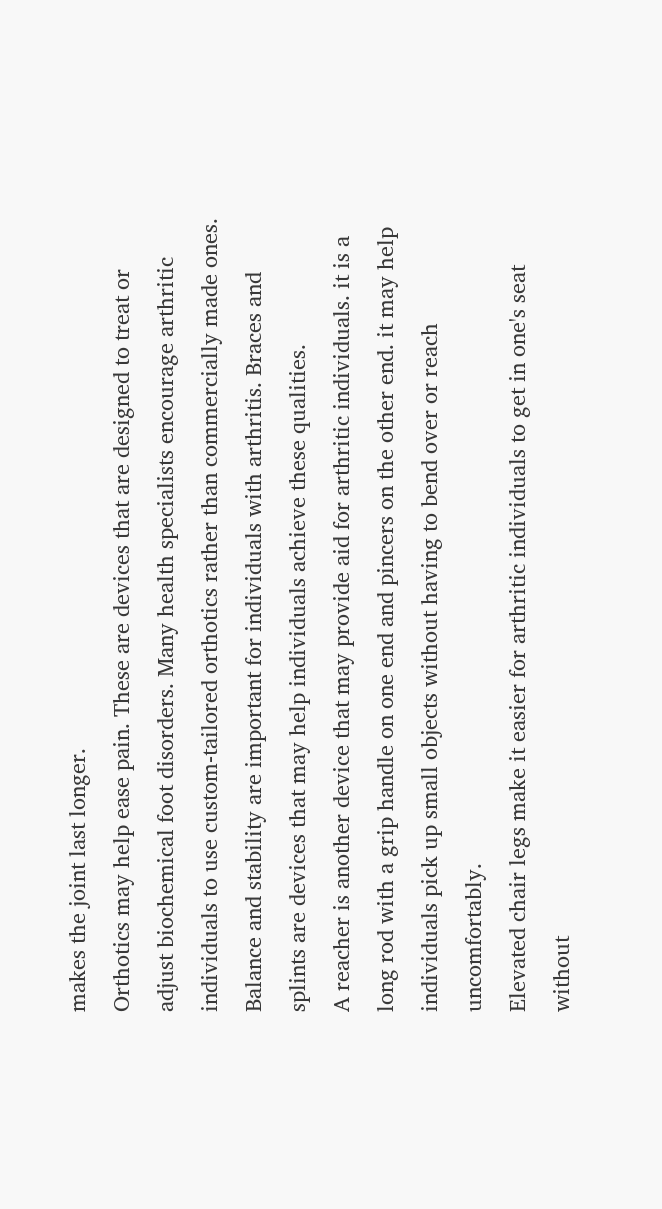makes the joint last longer.
Orthotics may help ease pain. These are devices that are designed to treat or adjust biochemical foot disorders. Many health specialists encourage arthritic individuals to use custom-tailored orthotics rather than commercially made ones.
Balance and stability are important for individuals with arthritis. Braces and splints are devices that may help individuals achieve these qualities.
A reacher is another device that may provide aid for arthritic individuals. it is a long rod with a grip handle on one end and pincers on the other end. it may help individuals pick up small objects without having to bend over or reach uncomfortably.
Elevated chair legs make it easier for arthritic individuals to get in one's seat without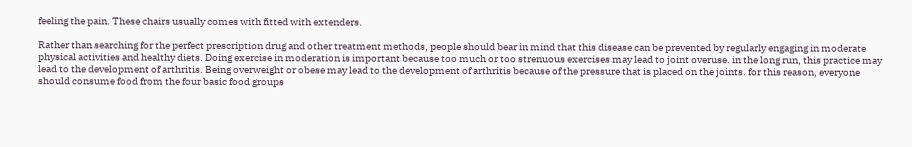feeling the pain. These chairs usually comes with fitted with extenders.

Rather than searching for the perfect prescription drug and other treatment methods, people should bear in mind that this disease can be prevented by regularly engaging in moderate physical activities and healthy diets. Doing exercise in moderation is important because too much or too strenuous exercises may lead to joint overuse. in the long run, this practice may lead to the development of arthritis. Being overweight or obese may lead to the development of arthritis because of the pressure that is placed on the joints. for this reason, everyone should consume food from the four basic food groups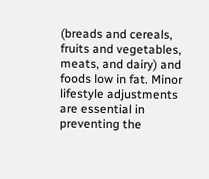(breads and cereals, fruits and vegetables, meats, and dairy) and foods low in fat. Minor lifestyle adjustments are essential in preventing the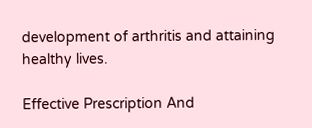development of arthritis and attaining healthy lives.

Effective Prescription And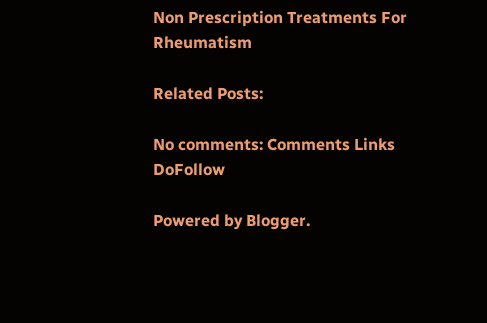Non Prescription Treatments For Rheumatism

Related Posts:

No comments: Comments Links DoFollow

Powered by Blogger.